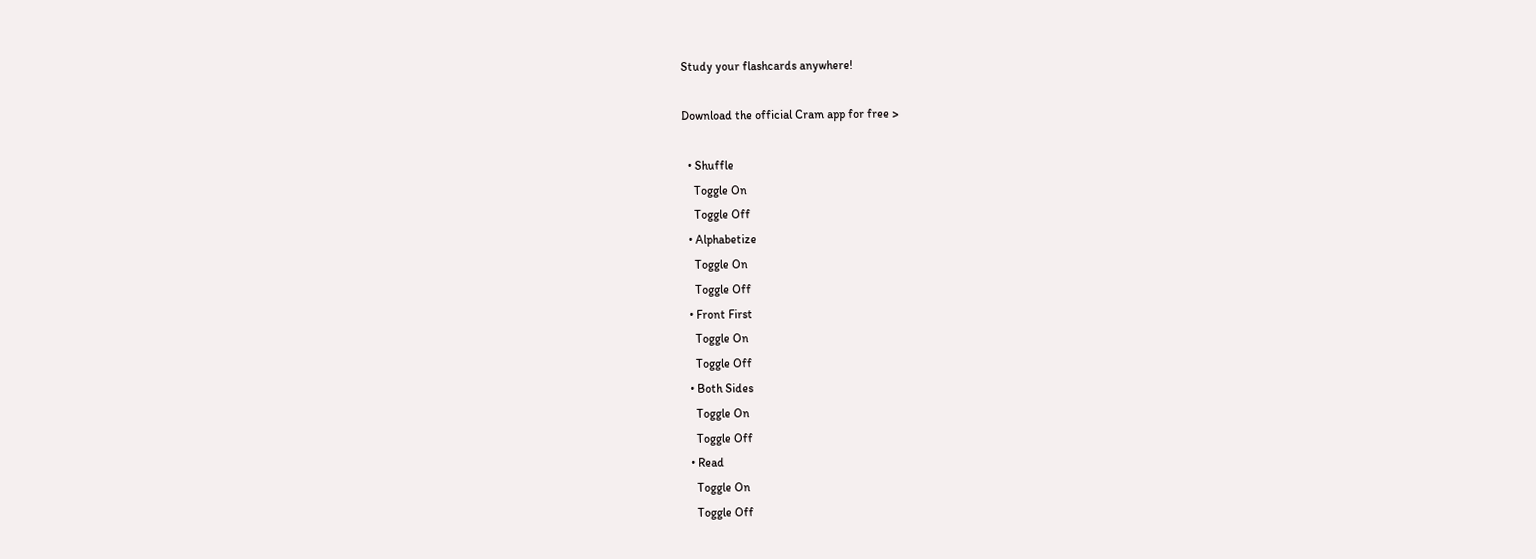Study your flashcards anywhere!

Download the official Cram app for free >

  • Shuffle
    Toggle On
    Toggle Off
  • Alphabetize
    Toggle On
    Toggle Off
  • Front First
    Toggle On
    Toggle Off
  • Both Sides
    Toggle On
    Toggle Off
  • Read
    Toggle On
    Toggle Off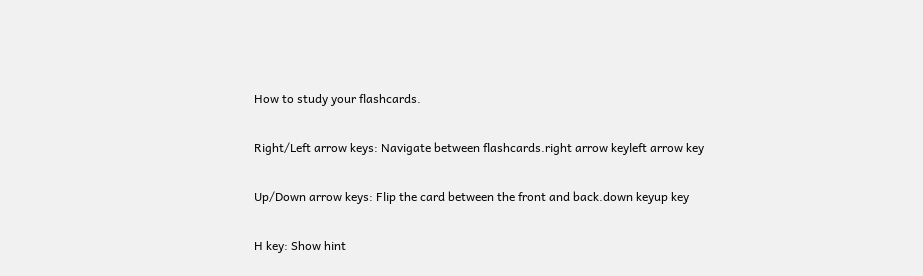How to study your flashcards.

Right/Left arrow keys: Navigate between flashcards.right arrow keyleft arrow key

Up/Down arrow keys: Flip the card between the front and back.down keyup key

H key: Show hint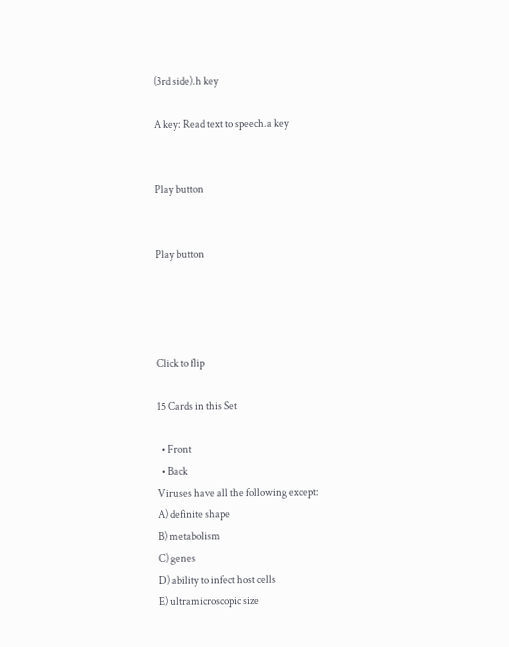(3rd side).h key

A key: Read text to speech.a key


Play button


Play button




Click to flip

15 Cards in this Set

  • Front
  • Back
Viruses have all the following except:
A) definite shape
B) metabolism
C) genes
D) ability to infect host cells
E) ultramicroscopic size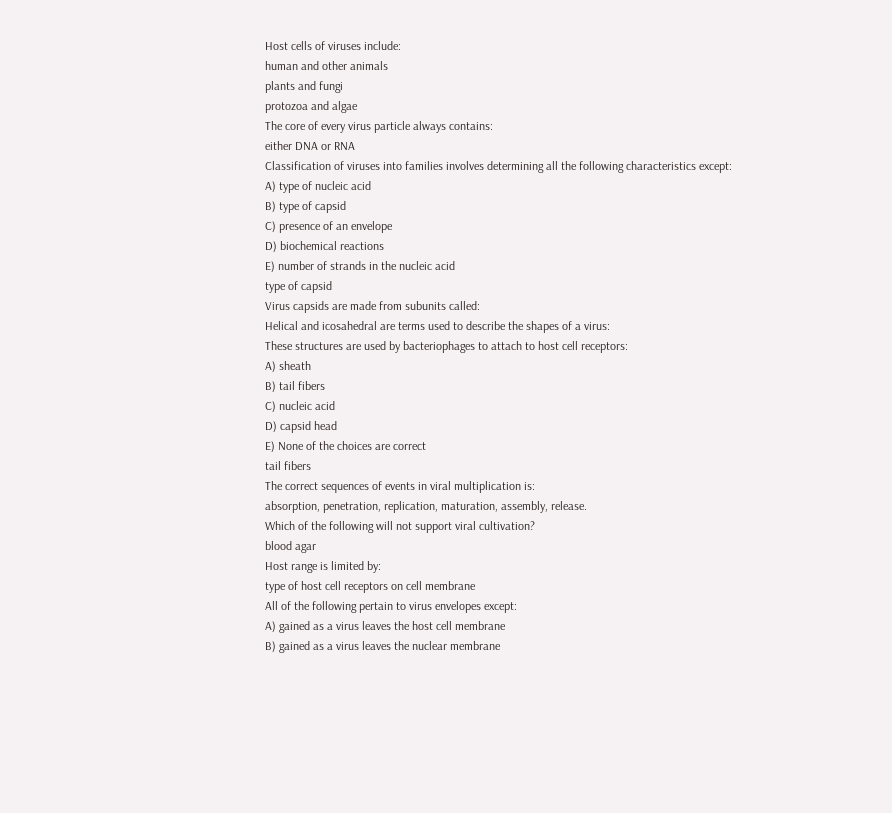Host cells of viruses include:
human and other animals
plants and fungi
protozoa and algae
The core of every virus particle always contains:
either DNA or RNA
Classification of viruses into families involves determining all the following characteristics except:
A) type of nucleic acid
B) type of capsid
C) presence of an envelope
D) biochemical reactions
E) number of strands in the nucleic acid
type of capsid
Virus capsids are made from subunits called:
Helical and icosahedral are terms used to describe the shapes of a virus:
These structures are used by bacteriophages to attach to host cell receptors:
A) sheath
B) tail fibers
C) nucleic acid
D) capsid head
E) None of the choices are correct
tail fibers
The correct sequences of events in viral multiplication is:
absorption, penetration, replication, maturation, assembly, release.
Which of the following will not support viral cultivation?
blood agar
Host range is limited by:
type of host cell receptors on cell membrane
All of the following pertain to virus envelopes except:
A) gained as a virus leaves the host cell membrane
B) gained as a virus leaves the nuclear membrane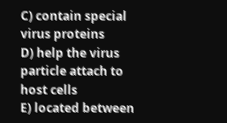C) contain special virus proteins
D) help the virus particle attach to host cells
E) located between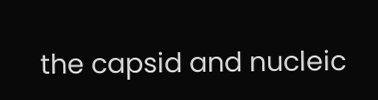the capsid and nucleic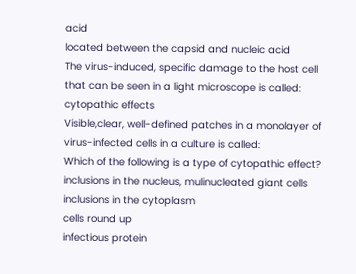acid
located between the capsid and nucleic acid
The virus-induced, specific damage to the host cell that can be seen in a light microscope is called:
cytopathic effects
Visible,clear, well-defined patches in a monolayer of virus-infected cells in a culture is called:
Which of the following is a type of cytopathic effect?
inclusions in the nucleus, mulinucleated giant cells
inclusions in the cytoplasm
cells round up
infectious protein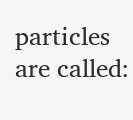particles are called: